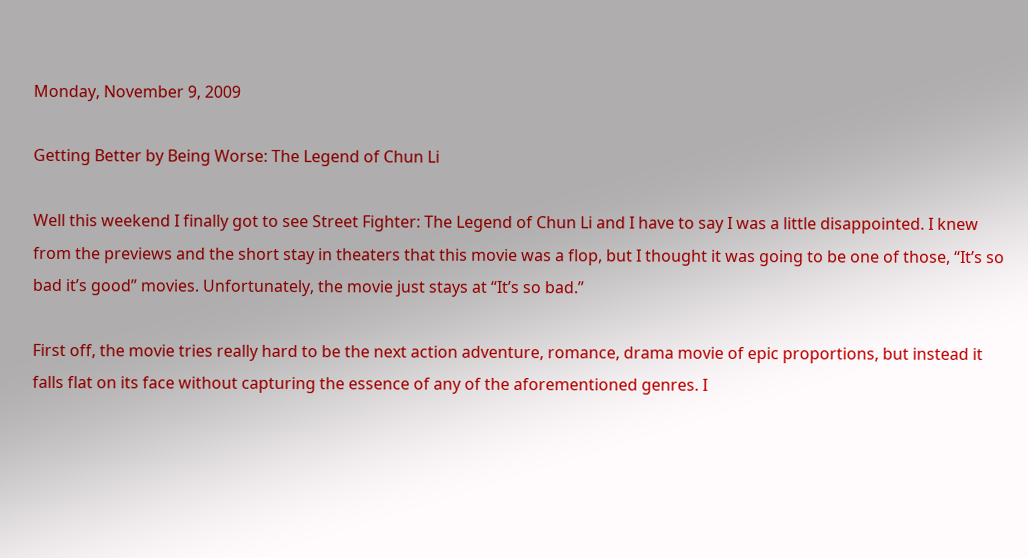Monday, November 9, 2009

Getting Better by Being Worse: The Legend of Chun Li

Well this weekend I finally got to see Street Fighter: The Legend of Chun Li and I have to say I was a little disappointed. I knew from the previews and the short stay in theaters that this movie was a flop, but I thought it was going to be one of those, “It’s so bad it’s good” movies. Unfortunately, the movie just stays at “It’s so bad.”

First off, the movie tries really hard to be the next action adventure, romance, drama movie of epic proportions, but instead it falls flat on its face without capturing the essence of any of the aforementioned genres. I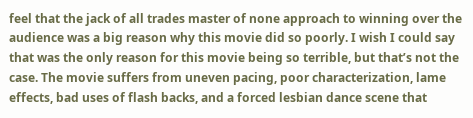feel that the jack of all trades master of none approach to winning over the audience was a big reason why this movie did so poorly. I wish I could say that was the only reason for this movie being so terrible, but that’s not the case. The movie suffers from uneven pacing, poor characterization, lame effects, bad uses of flash backs, and a forced lesbian dance scene that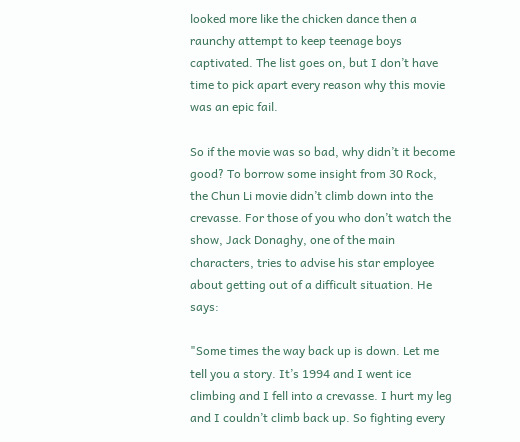looked more like the chicken dance then a raunchy attempt to keep teenage boys captivated. The list goes on, but I don’t have time to pick apart every reason why this movie was an epic fail.

So if the movie was so bad, why didn’t it become good? To borrow some insight from 30 Rock, the Chun Li movie didn’t climb down into the crevasse. For those of you who don’t watch the show, Jack Donaghy, one of the main characters, tries to advise his star employee about getting out of a difficult situation. He says:

"Some times the way back up is down. Let me tell you a story. It’s 1994 and I went ice climbing and I fell into a crevasse. I hurt my leg and I couldn’t climb back up. So fighting every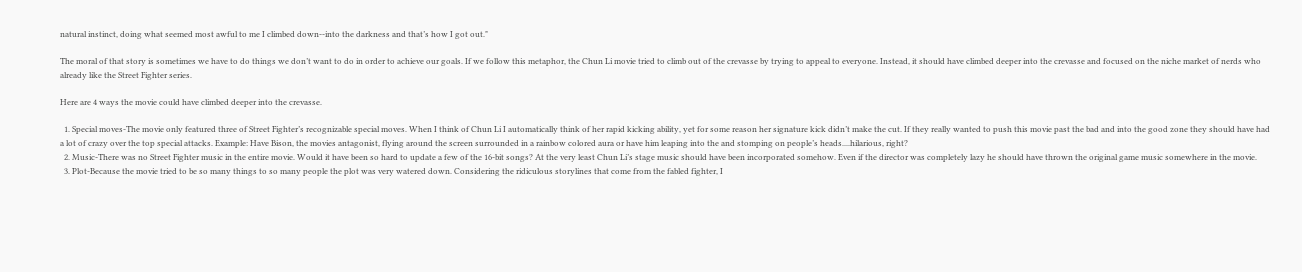natural instinct, doing what seemed most awful to me I climbed down--into the darkness and that’s how I got out."

The moral of that story is sometimes we have to do things we don’t want to do in order to achieve our goals. If we follow this metaphor, the Chun Li movie tried to climb out of the crevasse by trying to appeal to everyone. Instead, it should have climbed deeper into the crevasse and focused on the niche market of nerds who already like the Street Fighter series.

Here are 4 ways the movie could have climbed deeper into the crevasse.

  1. Special moves-The movie only featured three of Street Fighter’s recognizable special moves. When I think of Chun Li I automatically think of her rapid kicking ability, yet for some reason her signature kick didn’t make the cut. If they really wanted to push this movie past the bad and into the good zone they should have had a lot of crazy over the top special attacks. Example: Have Bison, the movies antagonist, flying around the screen surrounded in a rainbow colored aura or have him leaping into the and stomping on people’s heads....hilarious, right?
  2. Music-There was no Street Fighter music in the entire movie. Would it have been so hard to update a few of the 16-bit songs? At the very least Chun Li’s stage music should have been incorporated somehow. Even if the director was completely lazy he should have thrown the original game music somewhere in the movie.
  3. Plot-Because the movie tried to be so many things to so many people the plot was very watered down. Considering the ridiculous storylines that come from the fabled fighter, I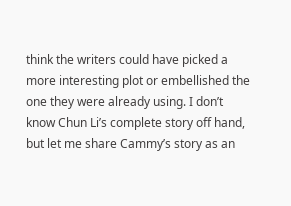think the writers could have picked a more interesting plot or embellished the one they were already using. I don’t know Chun Li’s complete story off hand, but let me share Cammy’s story as an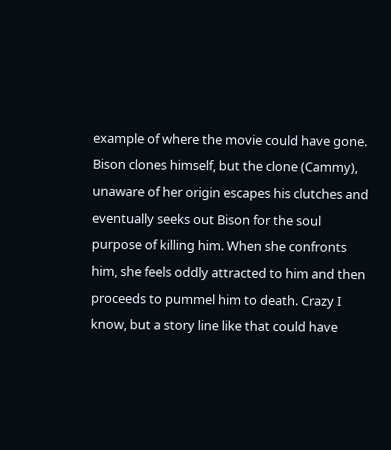example of where the movie could have gone. Bison clones himself, but the clone (Cammy), unaware of her origin escapes his clutches and eventually seeks out Bison for the soul purpose of killing him. When she confronts him, she feels oddly attracted to him and then proceeds to pummel him to death. Crazy I know, but a story line like that could have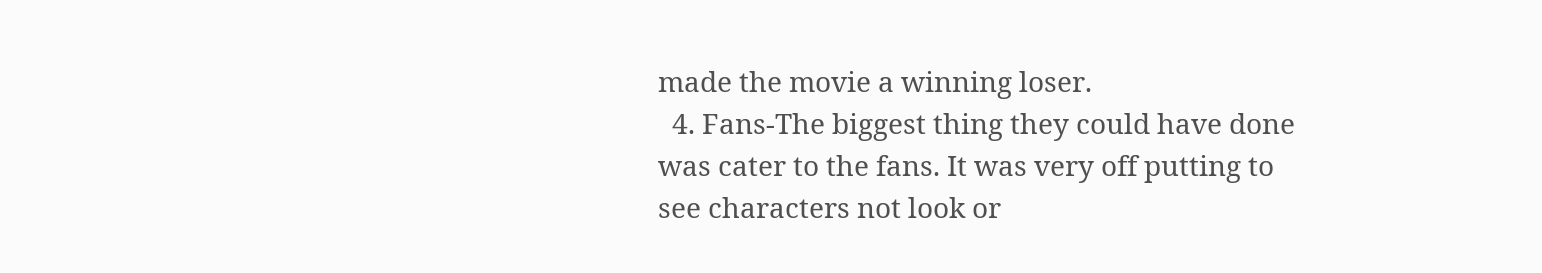made the movie a winning loser.
  4. Fans-The biggest thing they could have done was cater to the fans. It was very off putting to see characters not look or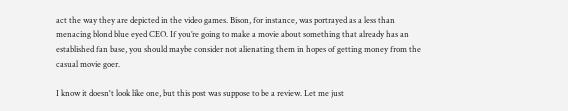act the way they are depicted in the video games. Bison, for instance, was portrayed as a less than menacing blond blue eyed CEO. If you’re going to make a movie about something that already has an established fan base, you should maybe consider not alienating them in hopes of getting money from the casual movie goer.

I know it doesn't look like one, but this post was suppose to be a review. Let me just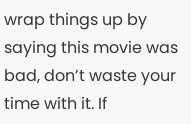wrap things up by saying this movie was bad, don’t waste your time with it. If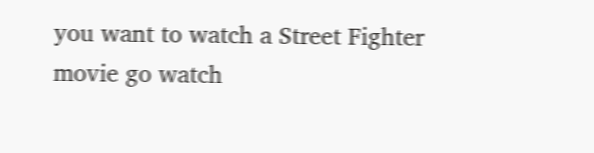you want to watch a Street Fighter movie go watch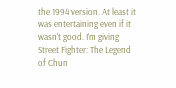the 1994 version. At least it was entertaining even if it wasn't good. I’m giving Street Fighter: The Legend of Chun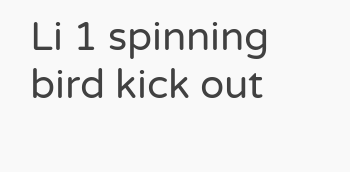Li 1 spinning bird kick out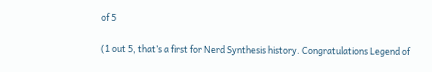of 5

(1 out 5, that’s a first for Nerd Synthesis history. Congratulations Legend of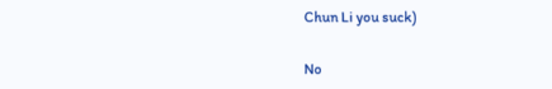Chun Li you suck)

No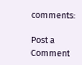comments:

Post a Comment